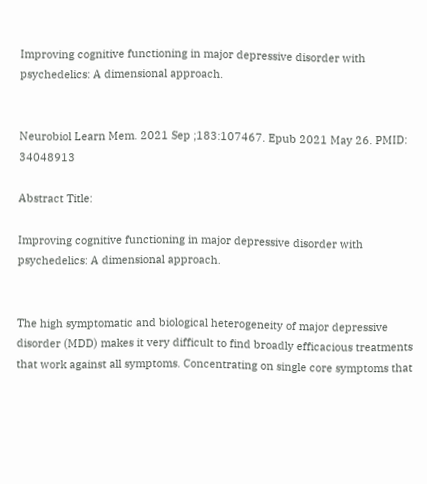Improving cognitive functioning in major depressive disorder with psychedelics: A dimensional approach.


Neurobiol Learn Mem. 2021 Sep ;183:107467. Epub 2021 May 26. PMID: 34048913

Abstract Title:

Improving cognitive functioning in major depressive disorder with psychedelics: A dimensional approach.


The high symptomatic and biological heterogeneity of major depressive disorder (MDD) makes it very difficult to find broadly efficacious treatments that work against all symptoms. Concentrating on single core symptoms that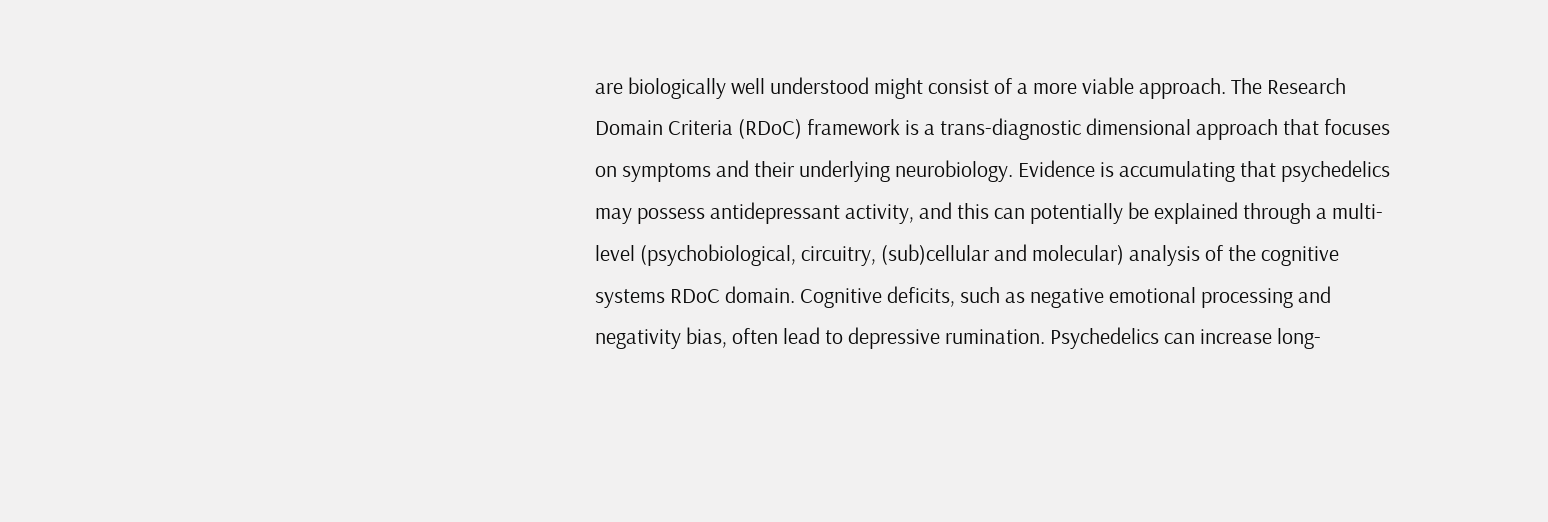are biologically well understood might consist of a more viable approach. The Research Domain Criteria (RDoC) framework is a trans-diagnostic dimensional approach that focuses on symptoms and their underlying neurobiology. Evidence is accumulating that psychedelics may possess antidepressant activity, and this can potentially be explained through a multi-level (psychobiological, circuitry, (sub)cellular and molecular) analysis of the cognitive systems RDoC domain. Cognitive deficits, such as negative emotional processing and negativity bias, often lead to depressive rumination. Psychedelics can increase long-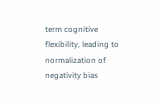term cognitive flexibility, leading to normalization of negativity bias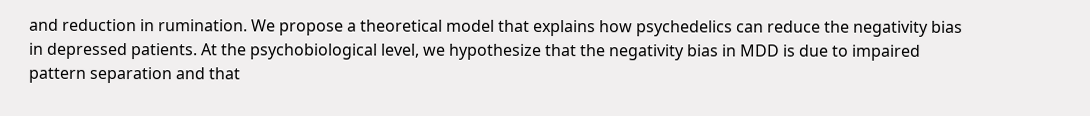and reduction in rumination. We propose a theoretical model that explains how psychedelics can reduce the negativity bias in depressed patients. At the psychobiological level, we hypothesize that the negativity bias in MDD is due to impaired pattern separation and that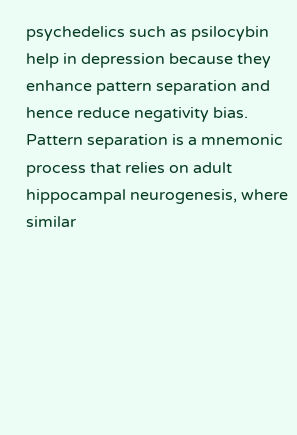psychedelics such as psilocybin help in depression because they enhance pattern separation and hence reduce negativity bias. Pattern separation is a mnemonic process that relies on adult hippocampal neurogenesis, where similar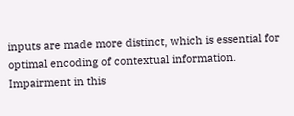inputs are made more distinct, which is essential for optimal encoding of contextual information. Impairment in this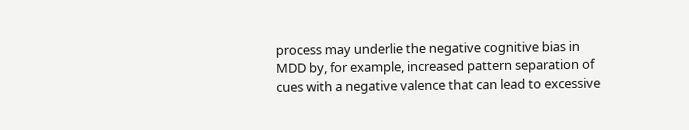process may underlie the negative cognitive bias in MDD by, for example, increased pattern separation of cues with a negative valence that can lead to excessive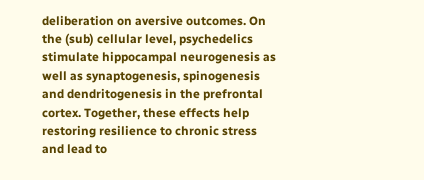deliberation on aversive outcomes. On the (sub) cellular level, psychedelics stimulate hippocampal neurogenesis as well as synaptogenesis, spinogenesis and dendritogenesis in the prefrontal cortex. Together, these effects help restoring resilience to chronic stress and lead to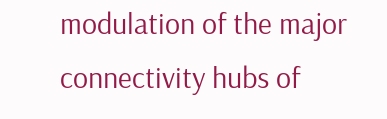modulation of the major connectivity hubs of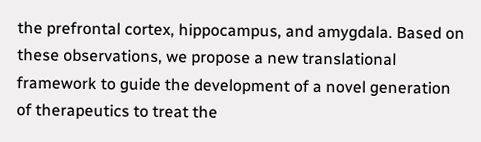the prefrontal cortex, hippocampus, and amygdala. Based on these observations, we propose a new translational framework to guide the development of a novel generation of therapeutics to treat the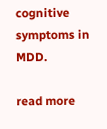cognitive symptoms in MDD.

read more